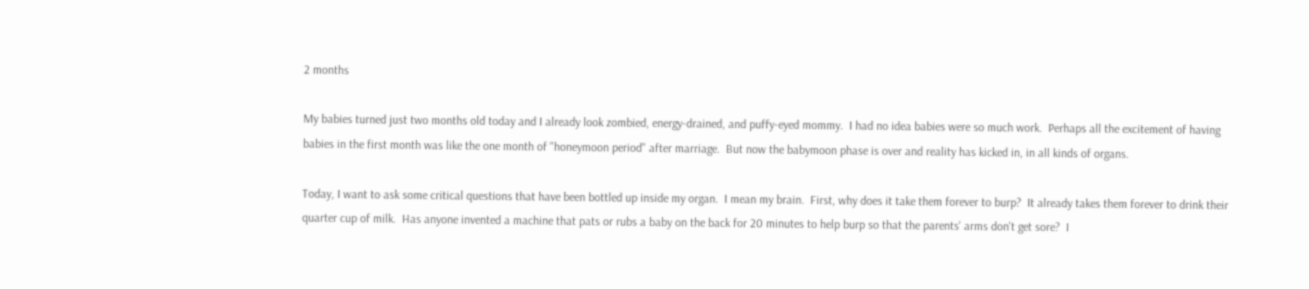2 months

My babies turned just two months old today and I already look zombied, energy-drained, and puffy-eyed mommy.  I had no idea babies were so much work.  Perhaps all the excitement of having babies in the first month was like the one month of "honeymoon period" after marriage.  But now the babymoon phase is over and reality has kicked in, in all kinds of organs.

Today, I want to ask some critical questions that have been bottled up inside my organ.  I mean my brain.  First, why does it take them forever to burp?  It already takes them forever to drink their quarter cup of milk.  Has anyone invented a machine that pats or rubs a baby on the back for 20 minutes to help burp so that the parents' arms don't get sore?  I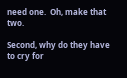need one.  Oh, make that two.

Second, why do they have to cry for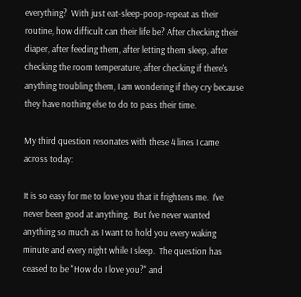everything?  With just eat-sleep-poop-repeat as their routine, how difficult can their life be? After checking their diaper, after feeding them, after letting them sleep, after checking the room temperature, after checking if there's anything troubling them, I am wondering if they cry because they have nothing else to do to pass their time.

My third question resonates with these 4 lines I came across today:

It is so easy for me to love you that it frightens me.  I've never been good at anything.  But I've never wanted anything so much as I want to hold you every waking minute and every night while I sleep.  The question has ceased to be "How do I love you?" and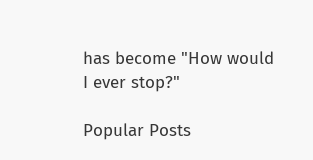has become "How would I ever stop?"

Popular Posts